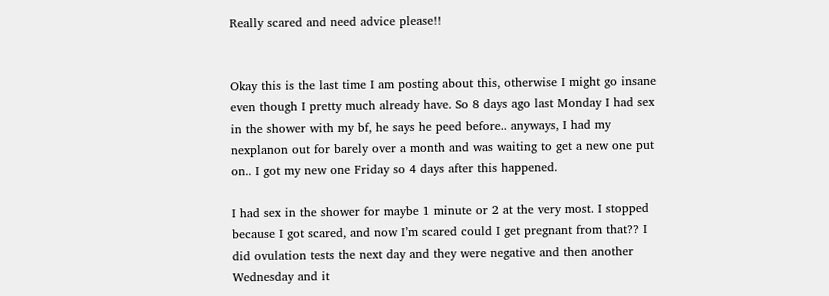Really scared and need advice please!!


Okay this is the last time I am posting about this, otherwise I might go insane even though I pretty much already have. So 8 days ago last Monday I had sex in the shower with my bf, he says he peed before.. anyways, I had my nexplanon out for barely over a month and was waiting to get a new one put on.. I got my new one Friday so 4 days after this happened.

I had sex in the shower for maybe 1 minute or 2 at the very most. I stopped because I got scared, and now I’m scared could I get pregnant from that?? I did ovulation tests the next day and they were negative and then another Wednesday and it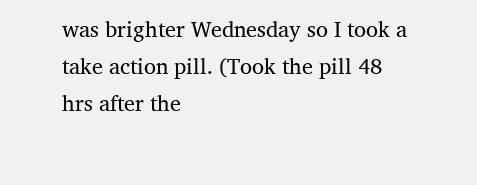was brighter Wednesday so I took a take action pill. (Took the pill 48 hrs after the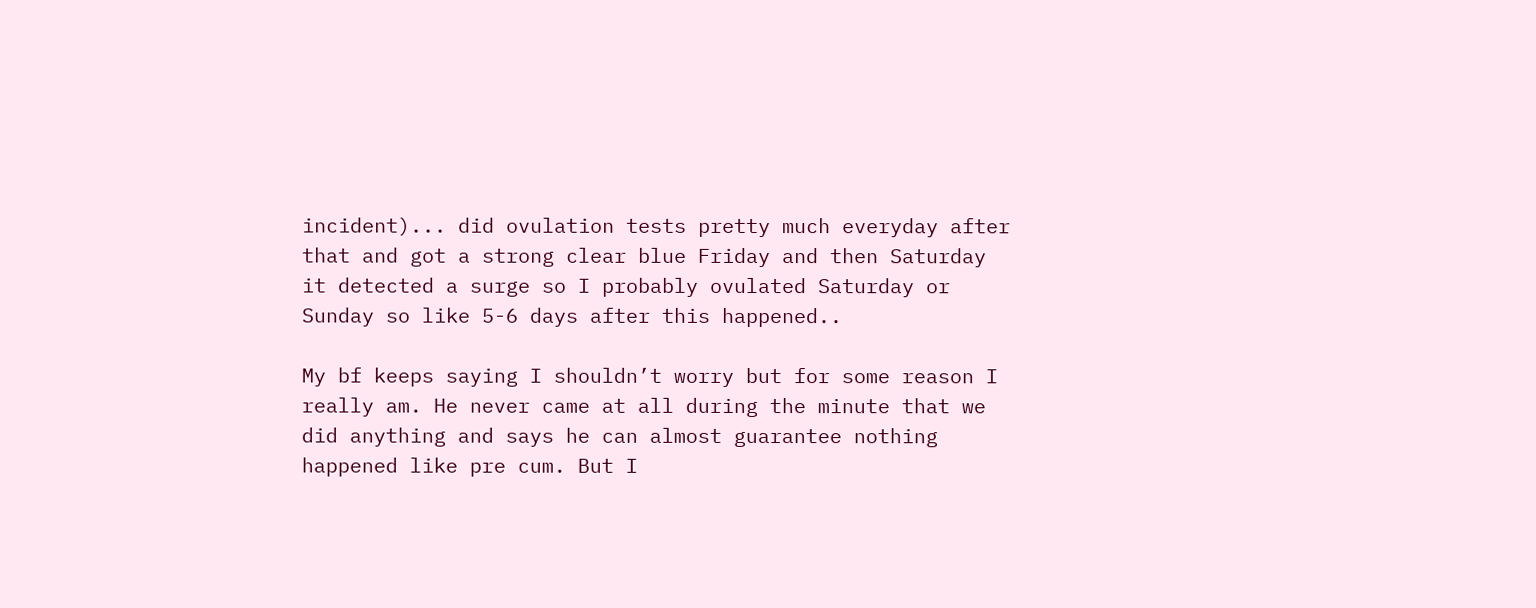incident)... did ovulation tests pretty much everyday after that and got a strong clear blue Friday and then Saturday it detected a surge so I probably ovulated Saturday or Sunday so like 5-6 days after this happened..

My bf keeps saying I shouldn’t worry but for some reason I really am. He never came at all during the minute that we did anything and says he can almost guarantee nothing happened like pre cum. But I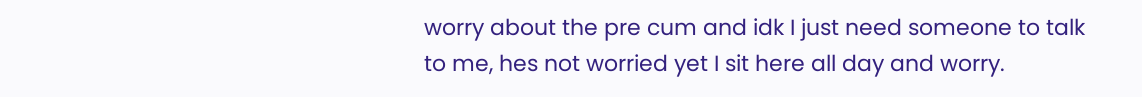worry about the pre cum and idk I just need someone to talk to me, hes not worried yet I sit here all day and worry.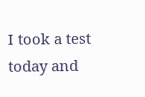I took a test today and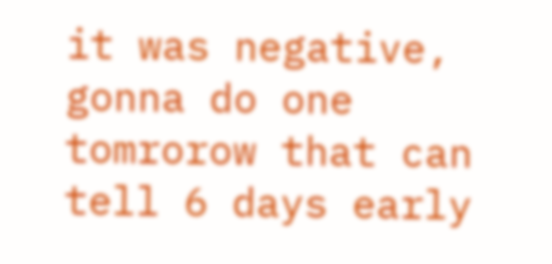it was negative, gonna do one tomrorow that can tell 6 days early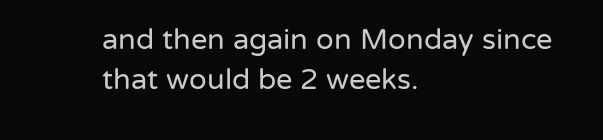and then again on Monday since that would be 2 weeks.